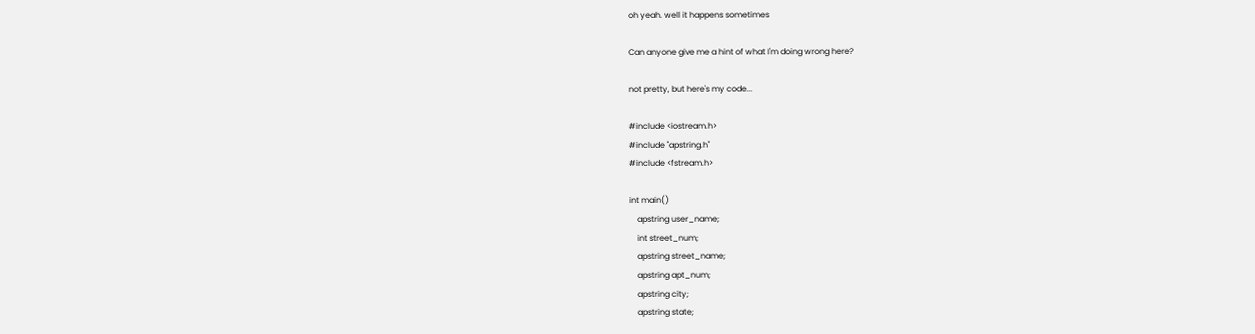oh yeah. well it happens sometimes

Can anyone give me a hint of what I'm doing wrong here?

not pretty, but here's my code...

#include <iostream.h>
#include "apstring.h"
#include <fstream.h>

int main()
    apstring user_name;
    int street_num;
    apstring street_name;
    apstring apt_num;
    apstring city;
    apstring state;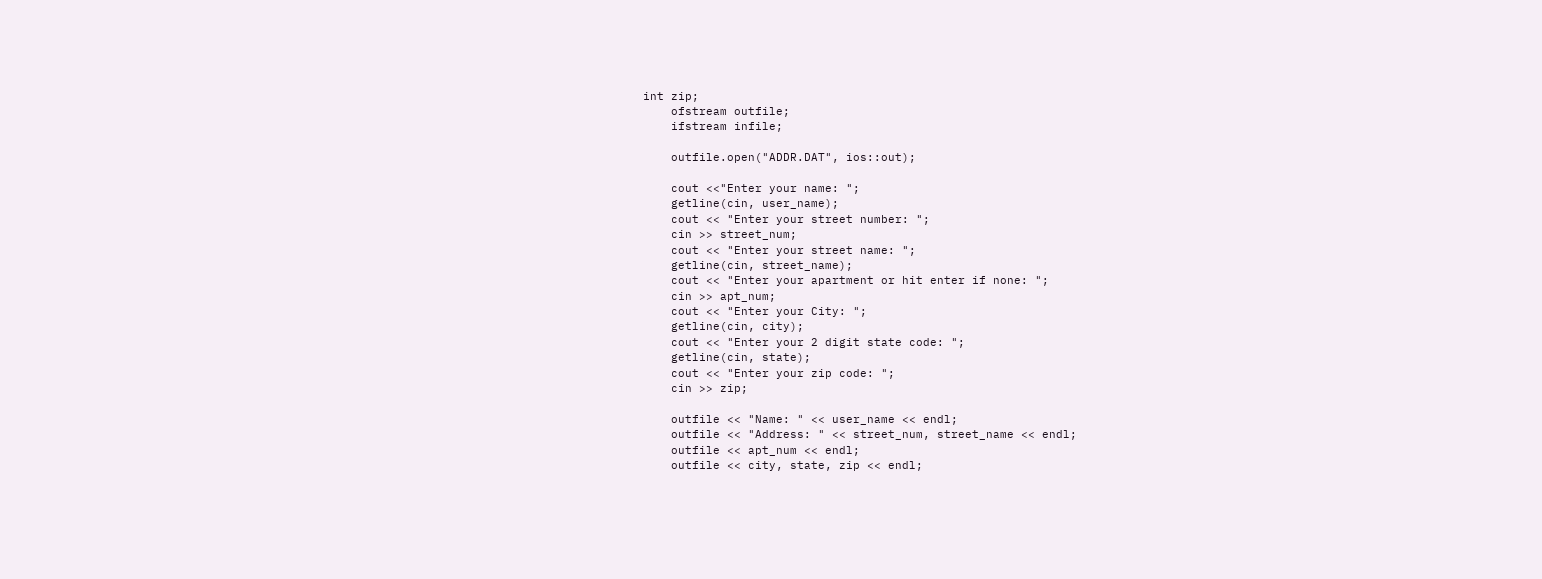int zip;
    ofstream outfile;
    ifstream infile;

    outfile.open("ADDR.DAT", ios::out);

    cout <<"Enter your name: ";
    getline(cin, user_name);
    cout << "Enter your street number: ";
    cin >> street_num;
    cout << "Enter your street name: ";
    getline(cin, street_name);
    cout << "Enter your apartment or hit enter if none: ";
    cin >> apt_num;
    cout << "Enter your City: ";
    getline(cin, city);
    cout << "Enter your 2 digit state code: ";
    getline(cin, state);
    cout << "Enter your zip code: ";
    cin >> zip;

    outfile << "Name: " << user_name << endl;
    outfile << "Address: " << street_num, street_name << endl;
    outfile << apt_num << endl;
    outfile << city, state, zip << endl;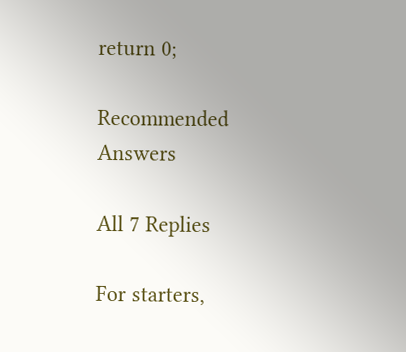return 0;

Recommended Answers

All 7 Replies

For starters,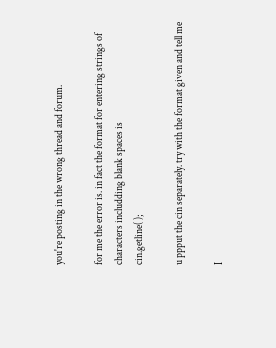you're posting in the wrong thread and forum.

for me the error is. in fact the format for entering strings of characters includding blank spaces is
cin.getline( );

u ppput the cin separately. try with the format given and tell me

I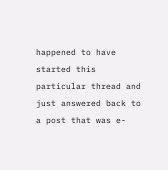happened to have started this particular thread and just answered back to a post that was e-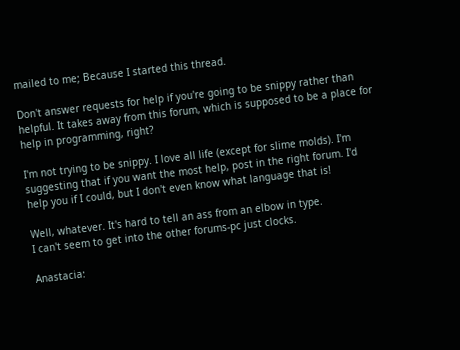mailed to me; Because I started this thread.

Don't answer requests for help if you're going to be snippy rather than helpful. It takes away from this forum, which is supposed to be a place for help in programming, right?

I'm not trying to be snippy. I love all life (except for slime molds). I'm suggesting that if you want the most help, post in the right forum. I'd help you if I could, but I don't even know what language that is!

Well, whatever. It's hard to tell an ass from an elbow in type.
I can't seem to get into the other forums-pc just clocks.

Anastacia: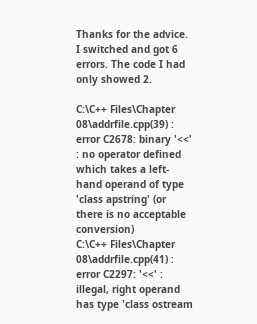Thanks for the advice. I switched and got 6 errors. The code I had only showed 2.

C:\C++ Files\Chapter 08\addrfile.cpp(39) : error C2678: binary '<<' : no operator defined which takes a left-hand operand of type 'class apstring' (or there is no acceptable conversion)
C:\C++ Files\Chapter 08\addrfile.cpp(41) : error C2297: '<<' : illegal, right operand has type 'class ostream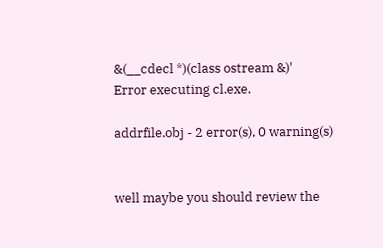&(__cdecl *)(class ostream &)'
Error executing cl.exe.

addrfile.obj - 2 error(s), 0 warning(s)


well maybe you should review the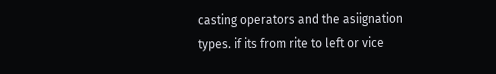casting operators and the asiignation types. if its from rite to left or vice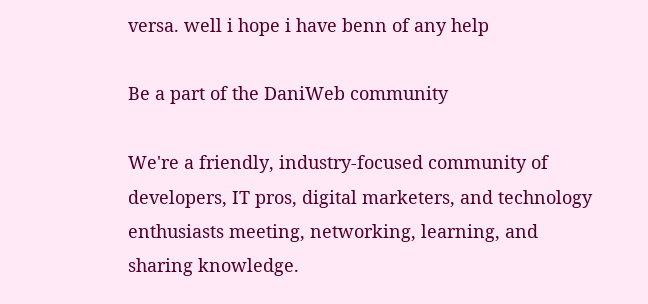versa. well i hope i have benn of any help

Be a part of the DaniWeb community

We're a friendly, industry-focused community of developers, IT pros, digital marketers, and technology enthusiasts meeting, networking, learning, and sharing knowledge.